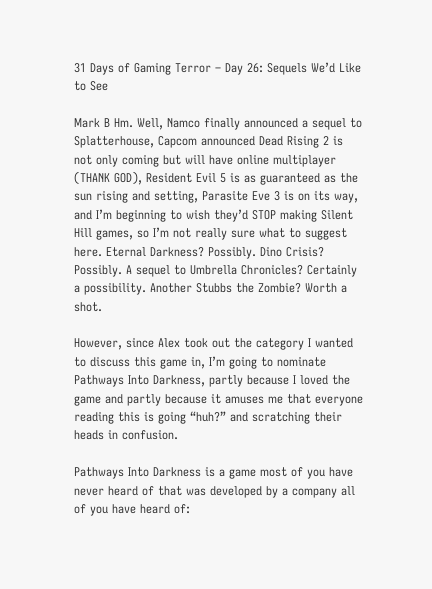31 Days of Gaming Terror – Day 26: Sequels We’d Like to See

Mark B Hm. Well, Namco finally announced a sequel to Splatterhouse, Capcom announced Dead Rising 2 is not only coming but will have online multiplayer (THANK GOD), Resident Evil 5 is as guaranteed as the sun rising and setting, Parasite Eve 3 is on its way, and I’m beginning to wish they’d STOP making Silent Hill games, so I’m not really sure what to suggest here. Eternal Darkness? Possibly. Dino Crisis? Possibly. A sequel to Umbrella Chronicles? Certainly a possibility. Another Stubbs the Zombie? Worth a shot.

However, since Alex took out the category I wanted to discuss this game in, I’m going to nominate Pathways Into Darkness, partly because I loved the game and partly because it amuses me that everyone reading this is going “huh?” and scratching their heads in confusion.

Pathways Into Darkness is a game most of you have never heard of that was developed by a company all of you have heard of: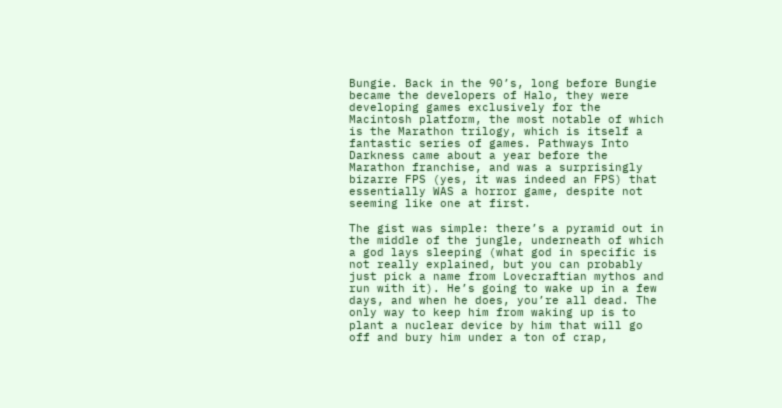Bungie. Back in the 90’s, long before Bungie became the developers of Halo, they were developing games exclusively for the Macintosh platform, the most notable of which is the Marathon trilogy, which is itself a fantastic series of games. Pathways Into Darkness came about a year before the Marathon franchise, and was a surprisingly bizarre FPS (yes, it was indeed an FPS) that essentially WAS a horror game, despite not seeming like one at first.

The gist was simple: there’s a pyramid out in the middle of the jungle, underneath of which a god lays sleeping (what god in specific is not really explained, but you can probably just pick a name from Lovecraftian mythos and run with it). He’s going to wake up in a few days, and when he does, you’re all dead. The only way to keep him from waking up is to plant a nuclear device by him that will go off and bury him under a ton of crap,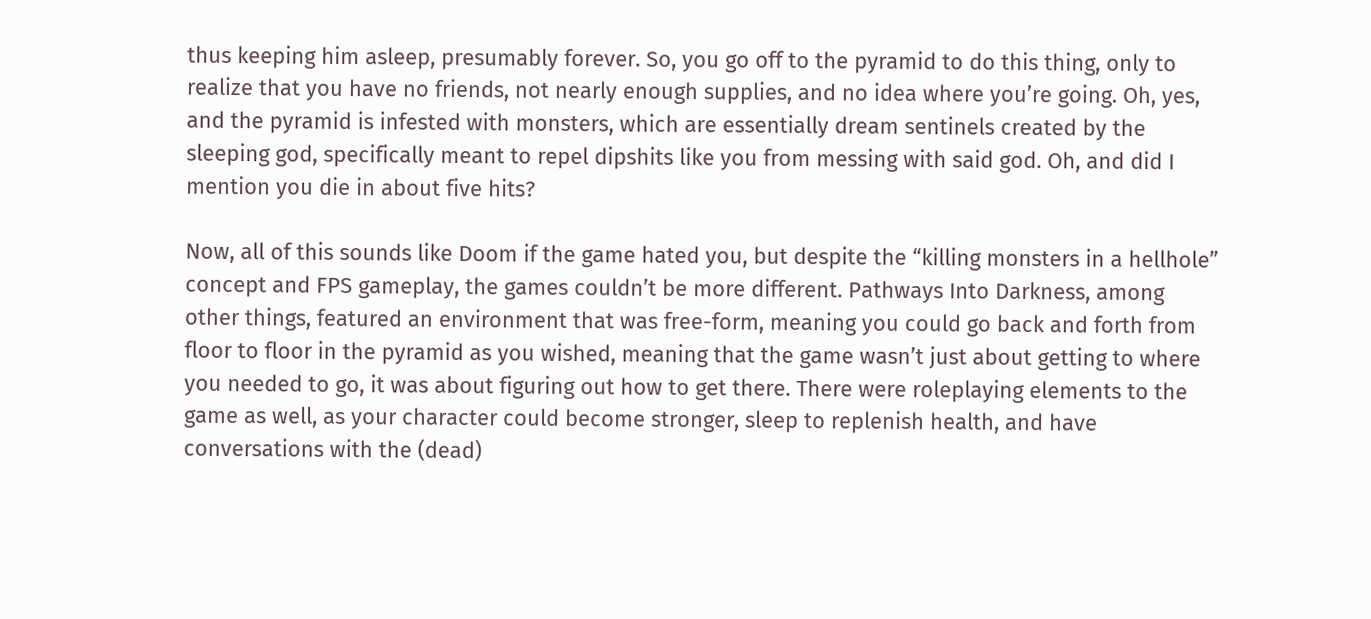thus keeping him asleep, presumably forever. So, you go off to the pyramid to do this thing, only to realize that you have no friends, not nearly enough supplies, and no idea where you’re going. Oh, yes, and the pyramid is infested with monsters, which are essentially dream sentinels created by the sleeping god, specifically meant to repel dipshits like you from messing with said god. Oh, and did I mention you die in about five hits?

Now, all of this sounds like Doom if the game hated you, but despite the “killing monsters in a hellhole” concept and FPS gameplay, the games couldn’t be more different. Pathways Into Darkness, among other things, featured an environment that was free-form, meaning you could go back and forth from floor to floor in the pyramid as you wished, meaning that the game wasn’t just about getting to where you needed to go, it was about figuring out how to get there. There were roleplaying elements to the game as well, as your character could become stronger, sleep to replenish health, and have conversations with the (dead)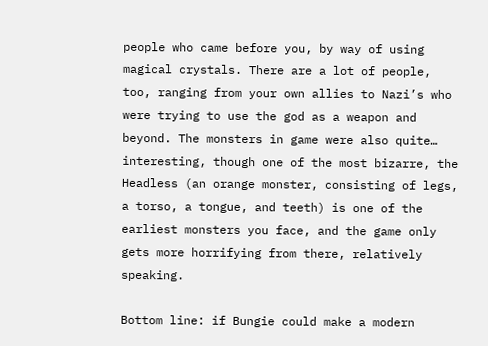people who came before you, by way of using magical crystals. There are a lot of people, too, ranging from your own allies to Nazi’s who were trying to use the god as a weapon and beyond. The monsters in game were also quite… interesting, though one of the most bizarre, the Headless (an orange monster, consisting of legs, a torso, a tongue, and teeth) is one of the earliest monsters you face, and the game only gets more horrifying from there, relatively speaking.

Bottom line: if Bungie could make a modern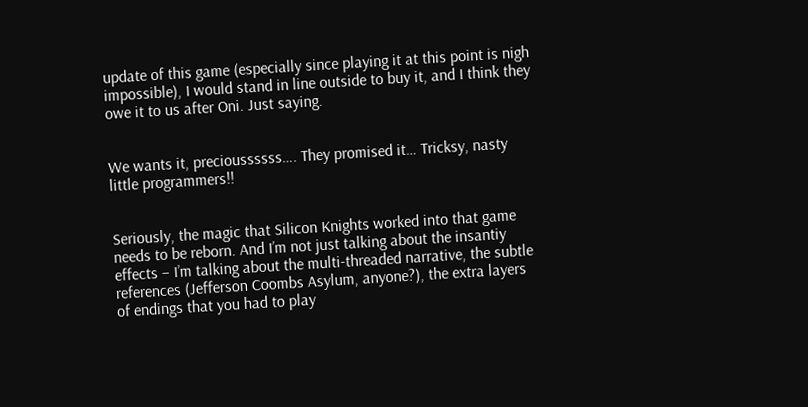update of this game (especially since playing it at this point is nigh impossible), I would stand in line outside to buy it, and I think they owe it to us after Oni. Just saying.


We wants it, precioussssss…. They promised it… Tricksy, nasty little programmers!!


Seriously, the magic that Silicon Knights worked into that game needs to be reborn. And I’m not just talking about the insantiy effects – I’m talking about the multi-threaded narrative, the subtle references (Jefferson Coombs Asylum, anyone?), the extra layers of endings that you had to play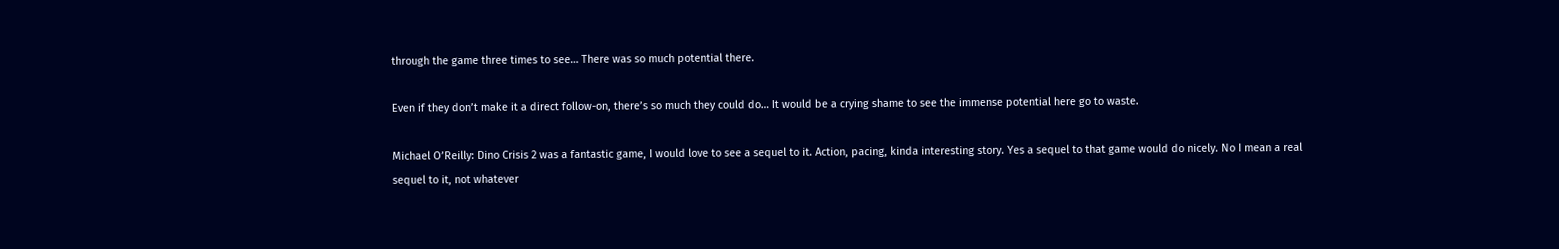through the game three times to see… There was so much potential there.

Even if they don’t make it a direct follow-on, there’s so much they could do… It would be a crying shame to see the immense potential here go to waste.

Michael O’Reilly: Dino Crisis 2 was a fantastic game, I would love to see a sequel to it. Action, pacing, kinda interesting story. Yes a sequel to that game would do nicely. No I mean a real sequel to it, not whatever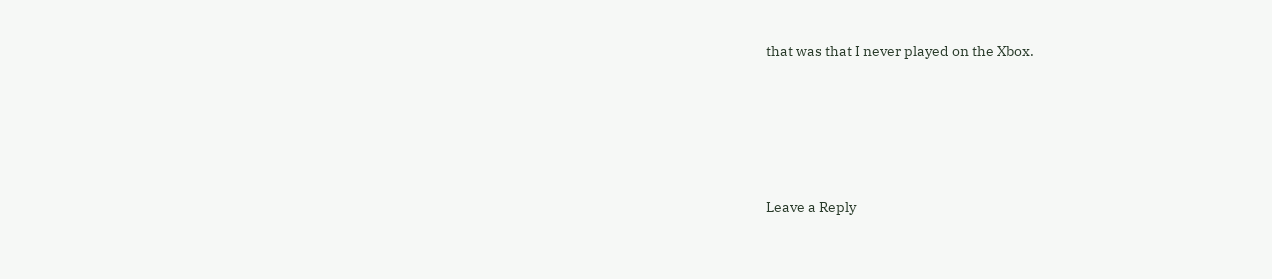that was that I never played on the Xbox.







Leave a Reply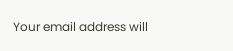Your email address will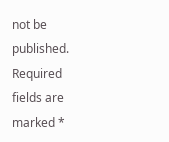not be published. Required fields are marked *